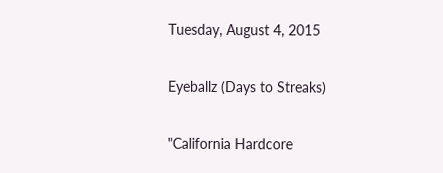Tuesday, August 4, 2015

Eyeballz (Days to Streaks)

"California Hardcore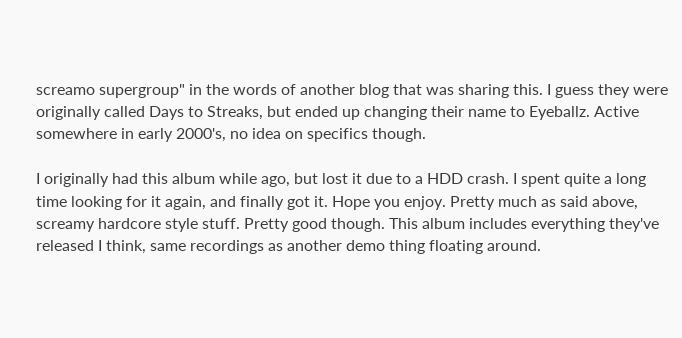screamo supergroup" in the words of another blog that was sharing this. I guess they were originally called Days to Streaks, but ended up changing their name to Eyeballz. Active somewhere in early 2000's, no idea on specifics though.

I originally had this album while ago, but lost it due to a HDD crash. I spent quite a long time looking for it again, and finally got it. Hope you enjoy. Pretty much as said above, screamy hardcore style stuff. Pretty good though. This album includes everything they've released I think, same recordings as another demo thing floating around.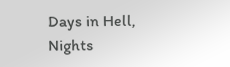Days in Hell, Nights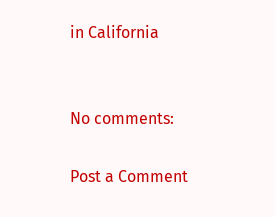in California


No comments:

Post a Comment